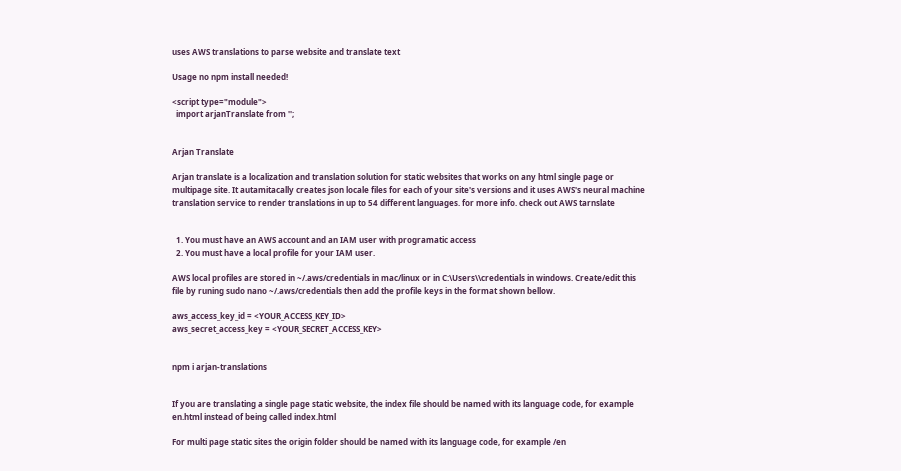uses AWS translations to parse website and translate text

Usage no npm install needed!

<script type="module">
  import arjanTranslate from '';


Arjan Translate

Arjan translate is a localization and translation solution for static websites that works on any html single page or multipage site. It autamitacally creates json locale files for each of your site's versions and it uses AWS's neural machine translation service to render translations in up to 54 different languages. for more info. check out AWS tarnslate


  1. You must have an AWS account and an IAM user with programatic access
  2. You must have a local profile for your IAM user.

AWS local profiles are stored in ~/.aws/credentials in mac/linux or in C:\Users\\credentials in windows. Create/edit this file by runing sudo nano ~/.aws/credentials then add the profile keys in the format shown bellow.

aws_access_key_id = <YOUR_ACCESS_KEY_ID>
aws_secret_access_key = <YOUR_SECRET_ACCESS_KEY>


npm i arjan-translations


If you are translating a single page static website, the index file should be named with its language code, for example en.html instead of being called index.html

For multi page static sites the origin folder should be named with its language code, for example /en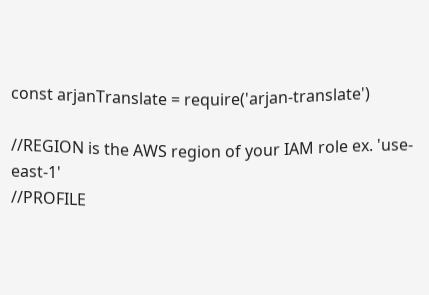const arjanTranslate = require('arjan-translate')

//REGION is the AWS region of your IAM role ex. 'use-east-1'
//PROFILE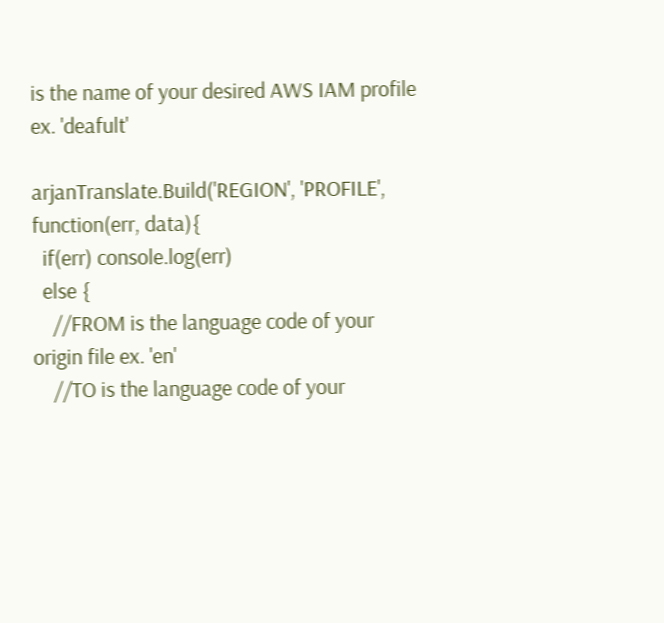is the name of your desired AWS IAM profile ex. 'deafult'

arjanTranslate.Build('REGION', 'PROFILE', function(err, data){
  if(err) console.log(err)
  else {
    //FROM is the language code of your origin file ex. 'en'
    //TO is the language code of your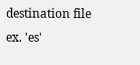destination file ex. 'es'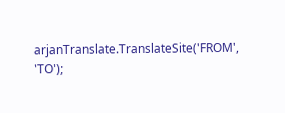arjanTranslate.TranslateSite('FROM', 'TO');